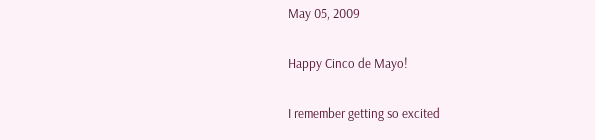May 05, 2009

Happy Cinco de Mayo!

I remember getting so excited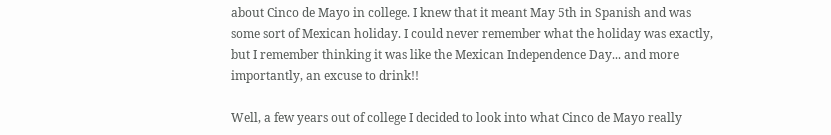about Cinco de Mayo in college. I knew that it meant May 5th in Spanish and was some sort of Mexican holiday. I could never remember what the holiday was exactly, but I remember thinking it was like the Mexican Independence Day... and more importantly, an excuse to drink!!

Well, a few years out of college I decided to look into what Cinco de Mayo really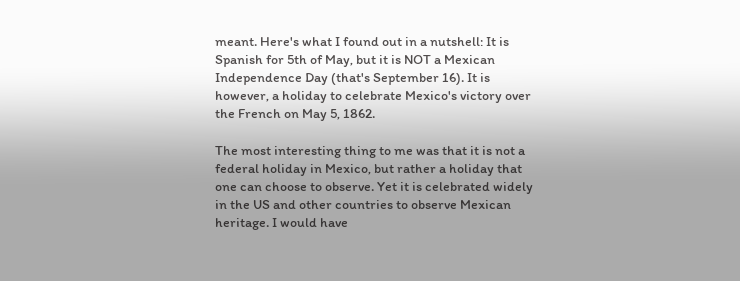meant. Here's what I found out in a nutshell: It is Spanish for 5th of May, but it is NOT a Mexican Independence Day (that's September 16). It is however, a holiday to celebrate Mexico's victory over the French on May 5, 1862.

The most interesting thing to me was that it is not a federal holiday in Mexico, but rather a holiday that one can choose to observe. Yet it is celebrated widely in the US and other countries to observe Mexican heritage. I would have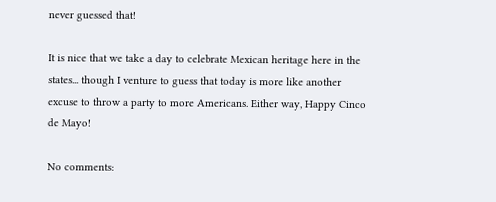never guessed that!

It is nice that we take a day to celebrate Mexican heritage here in the states... though I venture to guess that today is more like another excuse to throw a party to more Americans. Either way, Happy Cinco de Mayo!

No comments: